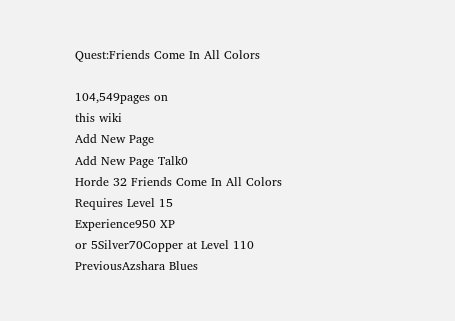Quest:Friends Come In All Colors

104,549pages on
this wiki
Add New Page
Add New Page Talk0
Horde 32 Friends Come In All Colors
Requires Level 15
Experience950 XP
or 5Silver70Copper at Level 110
PreviousAzshara Blues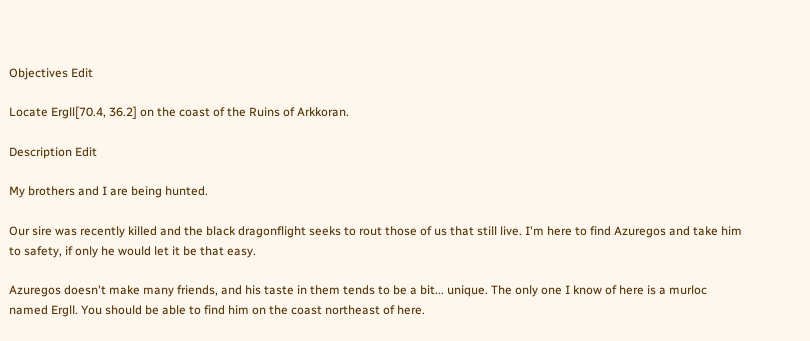Objectives Edit

Locate Ergll[70.4, 36.2] on the coast of the Ruins of Arkkoran.

Description Edit

My brothers and I are being hunted.

Our sire was recently killed and the black dragonflight seeks to rout those of us that still live. I'm here to find Azuregos and take him to safety, if only he would let it be that easy.

Azuregos doesn't make many friends, and his taste in them tends to be a bit... unique. The only one I know of here is a murloc named Ergll. You should be able to find him on the coast northeast of here.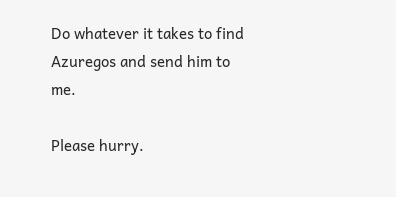Do whatever it takes to find Azuregos and send him to me.

Please hurry.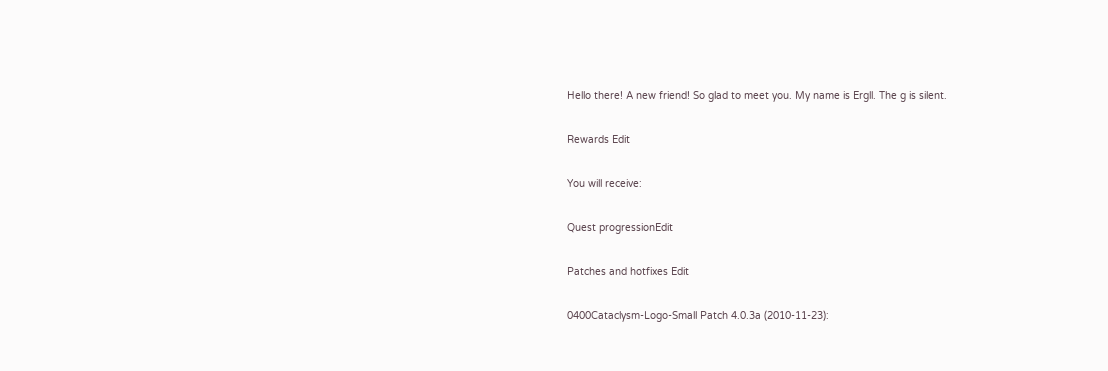Hello there! A new friend! So glad to meet you. My name is Ergll. The g is silent.

Rewards Edit

You will receive:

Quest progressionEdit

Patches and hotfixes Edit

0400Cataclysm-Logo-Small Patch 4.0.3a (2010-11-23):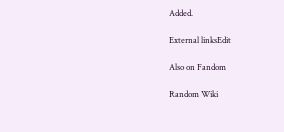Added.

External linksEdit

Also on Fandom

Random Wiki